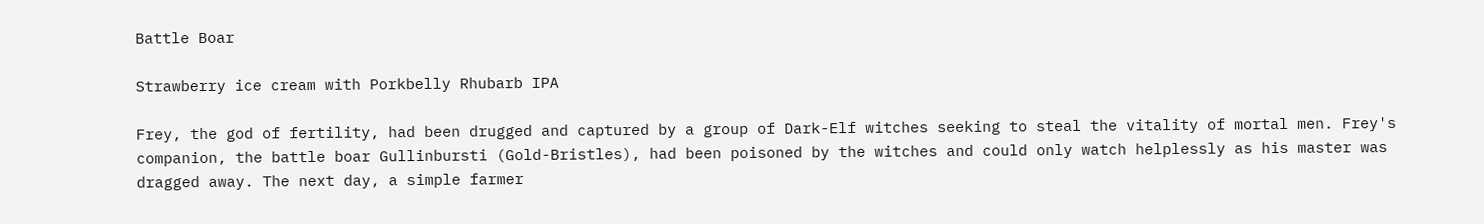Battle Boar

Strawberry ice cream with Porkbelly Rhubarb IPA

Frey, the god of fertility, had been drugged and captured by a group of Dark-Elf witches seeking to steal the vitality of mortal men. Frey's companion, the battle boar Gullinbursti (Gold-Bristles), had been poisoned by the witches and could only watch helplessly as his master was dragged away. The next day, a simple farmer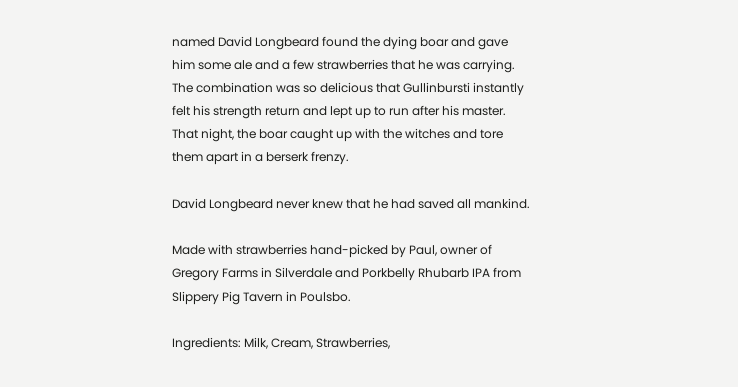named David Longbeard found the dying boar and gave him some ale and a few strawberries that he was carrying. The combination was so delicious that Gullinbursti instantly felt his strength return and lept up to run after his master. That night, the boar caught up with the witches and tore them apart in a berserk frenzy.

David Longbeard never knew that he had saved all mankind.

Made with strawberries hand-picked by Paul, owner of Gregory Farms in Silverdale and Porkbelly Rhubarb IPA from Slippery Pig Tavern in Poulsbo.

Ingredients: Milk, Cream, Strawberries,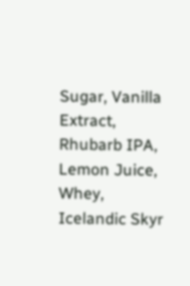Sugar, Vanilla Extract, Rhubarb IPA, Lemon Juice, Whey, Icelandic Skyr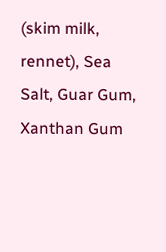(skim milk, rennet), Sea Salt, Guar Gum, Xanthan Gum